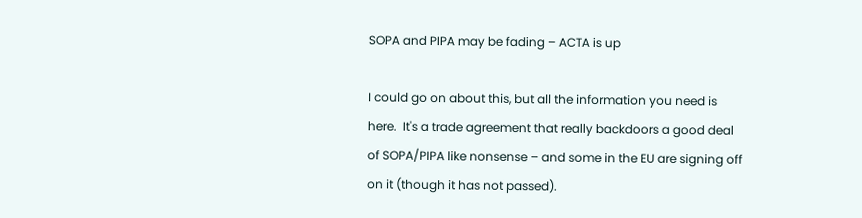SOPA and PIPA may be fading – ACTA is up

I could go on about this, but all the information you need is here.  It's a trade agreement that really backdoors a good deal of SOPA/PIPA like nonsense – and some in the EU are signing off on it (though it has not passed).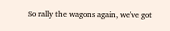So rally the wagons again, we've got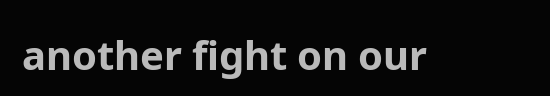another fight on our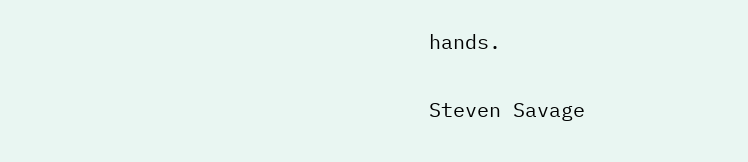hands.

Steven Savage